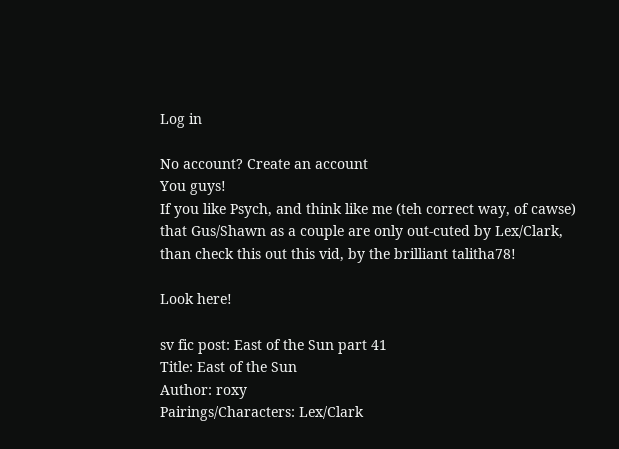Log in

No account? Create an account
You guys!
If you like Psych, and think like me (teh correct way, of cawse) that Gus/Shawn as a couple are only out-cuted by Lex/Clark, than check this out this vid, by the brilliant talitha78!

Look here!

sv fic post: East of the Sun part 41
Title: East of the Sun
Author: roxy
Pairings/Characters: Lex/Clark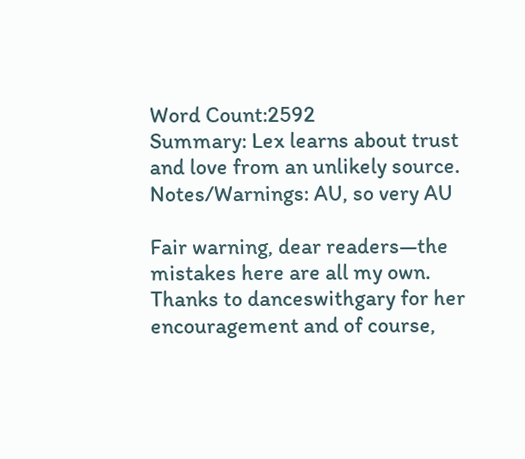Word Count:2592
Summary: Lex learns about trust and love from an unlikely source.
Notes/Warnings: AU, so very AU

Fair warning, dear readers—the mistakes here are all my own. Thanks to danceswithgary for her encouragement and of course,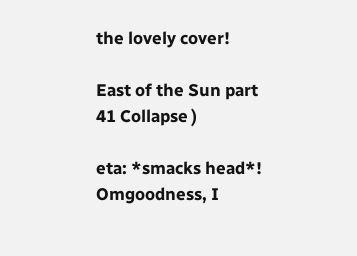the lovely cover!

East of the Sun part 41 Collapse )

eta: *smacks head*! Omgoodness, I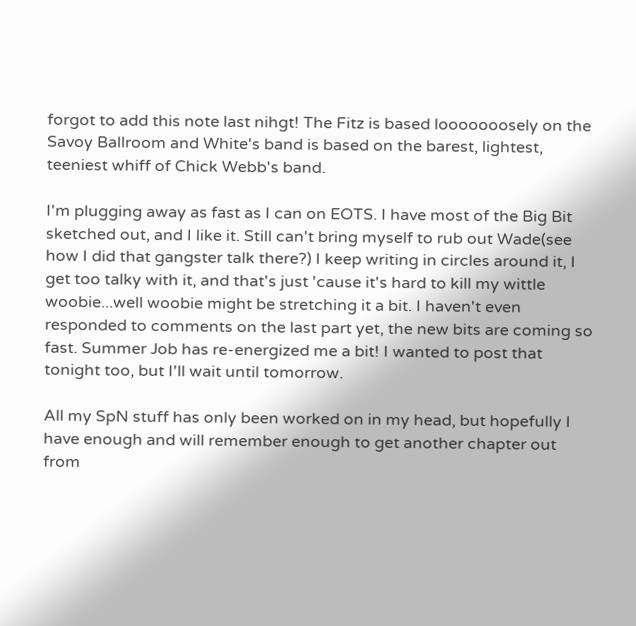forgot to add this note last nihgt! The Fitz is based looooooosely on the Savoy Ballroom and White's band is based on the barest, lightest, teeniest whiff of Chick Webb's band.

I'm plugging away as fast as I can on EOTS. I have most of the Big Bit sketched out, and I like it. Still can't bring myself to rub out Wade(see how I did that gangster talk there?) I keep writing in circles around it, I get too talky with it, and that's just 'cause it's hard to kill my wittle woobie...well woobie might be stretching it a bit. I haven't even responded to comments on the last part yet, the new bits are coming so fast. Summer Job has re-energized me a bit! I wanted to post that tonight too, but I'll wait until tomorrow.

All my SpN stuff has only been worked on in my head, but hopefully I have enough and will remember enough to get another chapter out from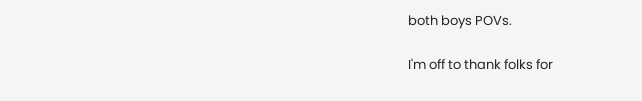both boys POVs.

I'm off to thank folks for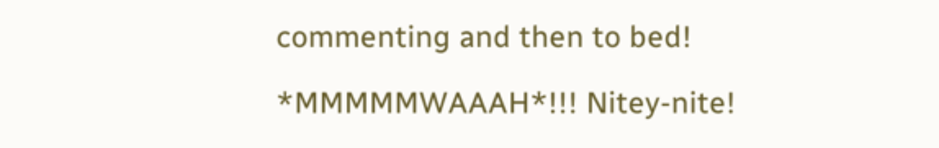commenting and then to bed!

*MMMMMWAAAH*!!! Nitey-nite!